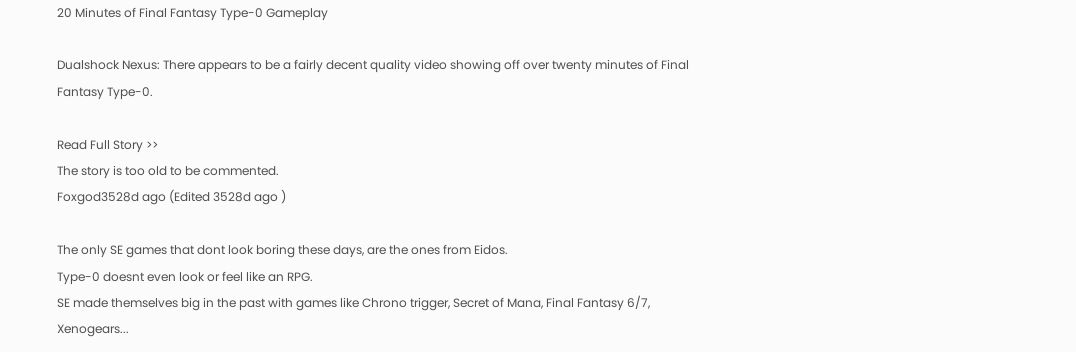20 Minutes of Final Fantasy Type-0 Gameplay

Dualshock Nexus: There appears to be a fairly decent quality video showing off over twenty minutes of Final Fantasy Type-0.

Read Full Story >>
The story is too old to be commented.
Foxgod3528d ago (Edited 3528d ago )

The only SE games that dont look boring these days, are the ones from Eidos.
Type-0 doesnt even look or feel like an RPG.
SE made themselves big in the past with games like Chrono trigger, Secret of Mana, Final Fantasy 6/7, Xenogears...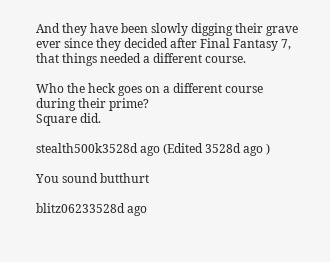And they have been slowly digging their grave ever since they decided after Final Fantasy 7, that things needed a different course.

Who the heck goes on a different course during their prime?
Square did.

stealth500k3528d ago (Edited 3528d ago )

You sound butthurt

blitz06233528d ago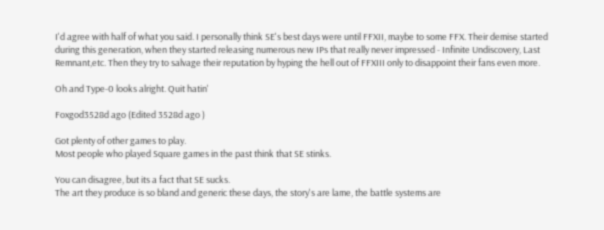I'd agree with half of what you said. I personally think SE's best days were until FFXII, maybe to some FFX. Their demise started during this generation, when they started releasing numerous new IPs that really never impressed - Infinite Undiscovery, Last Remnant,etc. Then they try to salvage their reputation by hyping the hell out of FFXIII only to disappoint their fans even more.

Oh and Type-0 looks alright. Quit hatin'

Foxgod3528d ago (Edited 3528d ago )

Got plenty of other games to play.
Most people who played Square games in the past think that SE stinks.

You can disagree, but its a fact that SE sucks.
The art they produce is so bland and generic these days, the story's are lame, the battle systems are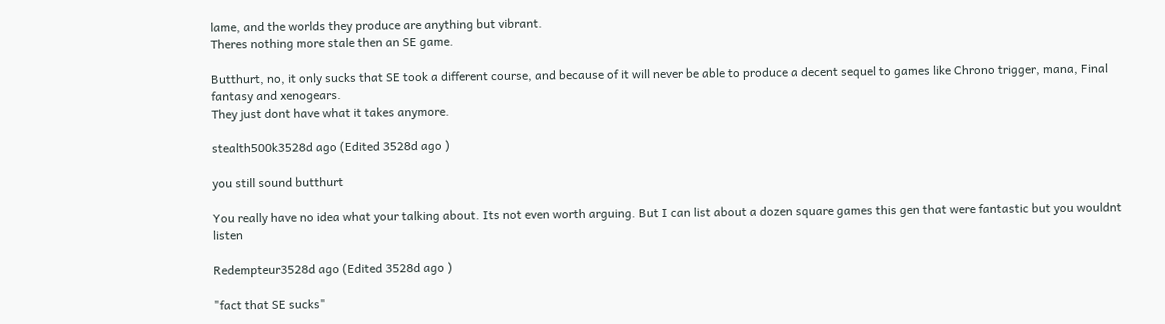lame, and the worlds they produce are anything but vibrant.
Theres nothing more stale then an SE game.

Butthurt, no, it only sucks that SE took a different course, and because of it will never be able to produce a decent sequel to games like Chrono trigger, mana, Final fantasy and xenogears.
They just dont have what it takes anymore.

stealth500k3528d ago (Edited 3528d ago )

you still sound butthurt

You really have no idea what your talking about. Its not even worth arguing. But I can list about a dozen square games this gen that were fantastic but you wouldnt listen

Redempteur3528d ago (Edited 3528d ago )

"fact that SE sucks"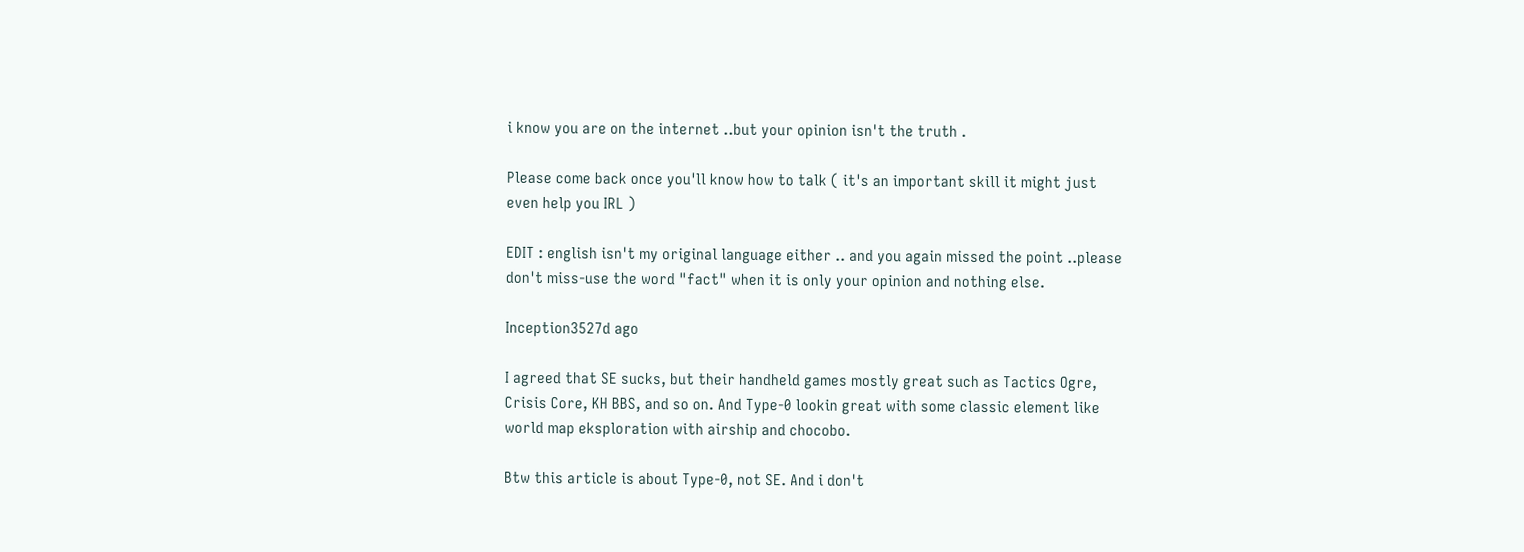i know you are on the internet ..but your opinion isn't the truth .

Please come back once you'll know how to talk ( it's an important skill it might just even help you IRL )

EDIT : english isn't my original language either .. and you again missed the point ..please don't miss-use the word "fact" when it is only your opinion and nothing else.

Inception3527d ago

I agreed that SE sucks, but their handheld games mostly great such as Tactics Ogre, Crisis Core, KH BBS, and so on. And Type-0 lookin great with some classic element like world map eksploration with airship and chocobo.

Btw this article is about Type-0, not SE. And i don't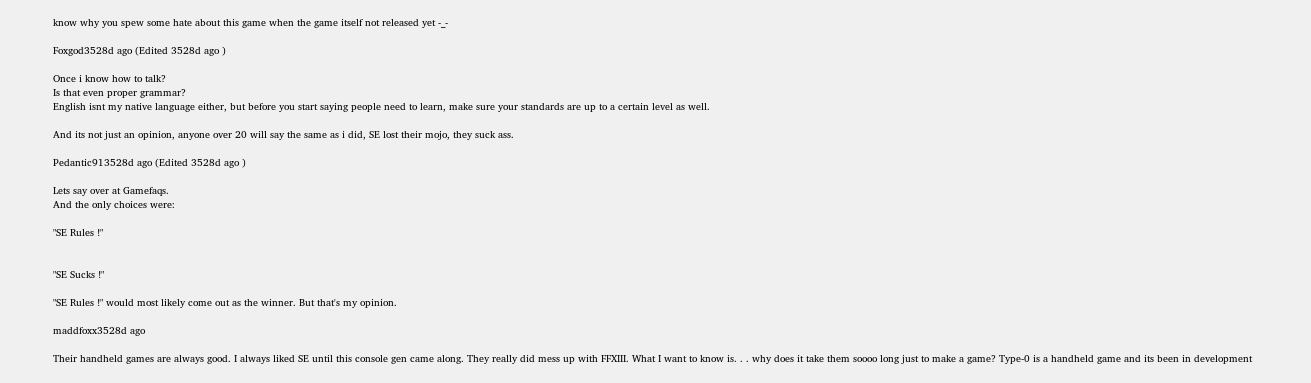know why you spew some hate about this game when the game itself not released yet -_-

Foxgod3528d ago (Edited 3528d ago )

Once i know how to talk?
Is that even proper grammar?
English isnt my native language either, but before you start saying people need to learn, make sure your standards are up to a certain level as well.

And its not just an opinion, anyone over 20 will say the same as i did, SE lost their mojo, they suck ass.

Pedantic913528d ago (Edited 3528d ago )

Lets say over at Gamefaqs.
And the only choices were:

"SE Rules !"


"SE Sucks !"

"SE Rules !" would most likely come out as the winner. But that's my opinion.

maddfoxx3528d ago

Their handheld games are always good. I always liked SE until this console gen came along. They really did mess up with FFXIII. What I want to know is. . . why does it take them soooo long just to make a game? Type-0 is a handheld game and its been in development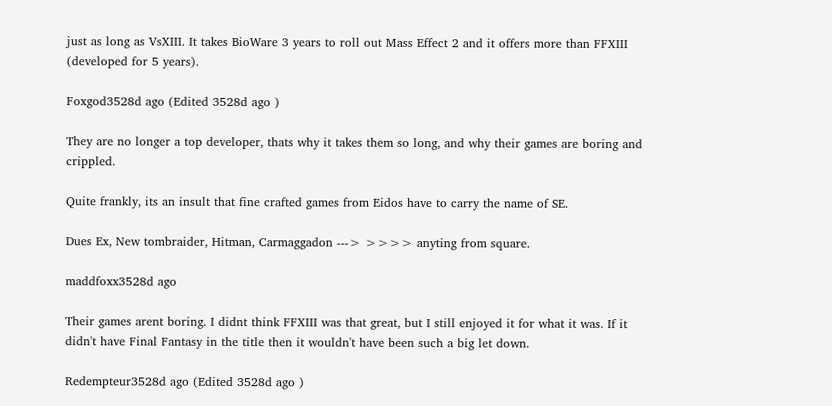just as long as VsXIII. It takes BioWare 3 years to roll out Mass Effect 2 and it offers more than FFXIII (developed for 5 years).

Foxgod3528d ago (Edited 3528d ago )

They are no longer a top developer, thats why it takes them so long, and why their games are boring and crippled.

Quite frankly, its an insult that fine crafted games from Eidos have to carry the name of SE.

Dues Ex, New tombraider, Hitman, Carmaggadon ---> >>>> anyting from square.

maddfoxx3528d ago

Their games arent boring. I didnt think FFXIII was that great, but I still enjoyed it for what it was. If it didn't have Final Fantasy in the title then it wouldn't have been such a big let down.

Redempteur3528d ago (Edited 3528d ago )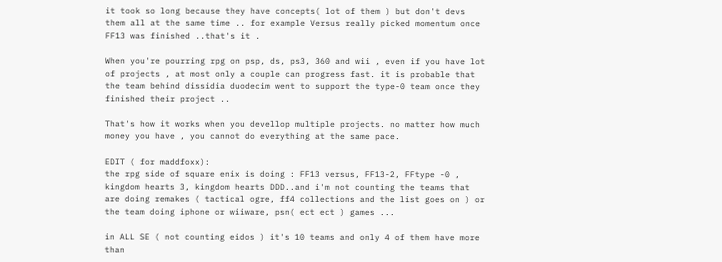it took so long because they have concepts( lot of them ) but don't devs them all at the same time .. for example Versus really picked momentum once FF13 was finished ..that's it .

When you're pourring rpg on psp, ds, ps3, 360 and wii , even if you have lot of projects , at most only a couple can progress fast. it is probable that the team behind dissidia duodecim went to support the type-0 team once they finished their project ..

That's how it works when you devellop multiple projects. no matter how much money you have , you cannot do everything at the same pace.

EDIT ( for maddfoxx):
the rpg side of square enix is doing : FF13 versus, FF13-2, FFtype -0 , kingdom hearts 3, kingdom hearts DDD..and i'm not counting the teams that are doing remakes ( tactical ogre, ff4 collections and the list goes on ) or the team doing iphone or wiiware, psn( ect ect ) games ...

in ALL SE ( not counting eidos ) it's 10 teams and only 4 of them have more than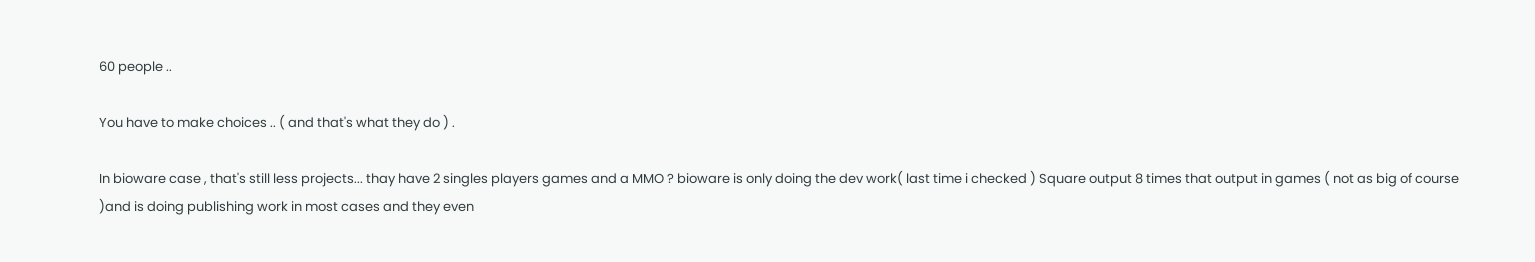60 people ..

You have to make choices .. ( and that's what they do ) .

In bioware case , that's still less projects... thay have 2 singles players games and a MMO ? bioware is only doing the dev work( last time i checked ) Square output 8 times that output in games ( not as big of course )and is doing publishing work in most cases and they even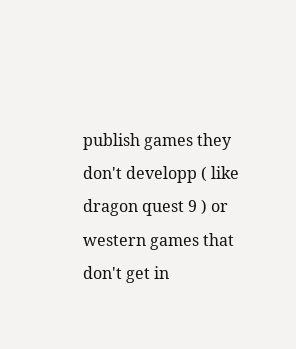publish games they don't developp ( like dragon quest 9 ) or western games that don't get in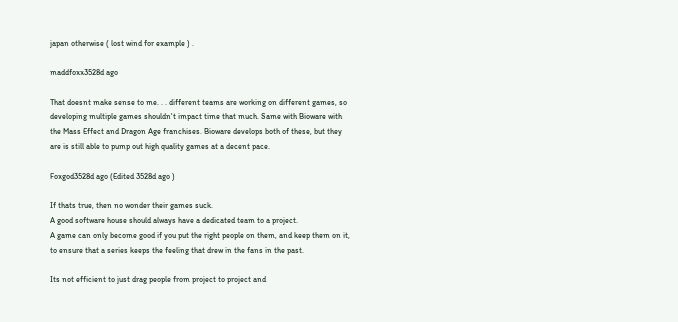japan otherwise ( lost wind for example ) .

maddfoxx3528d ago

That doesnt make sense to me. . . different teams are working on different games, so developing multiple games shouldn't impact time that much. Same with Bioware with the Mass Effect and Dragon Age franchises. Bioware develops both of these, but they are is still able to pump out high quality games at a decent pace.

Foxgod3528d ago (Edited 3528d ago )

If thats true, then no wonder their games suck.
A good software house should always have a dedicated team to a project.
A game can only become good if you put the right people on them, and keep them on it, to ensure that a series keeps the feeling that drew in the fans in the past.

Its not efficient to just drag people from project to project and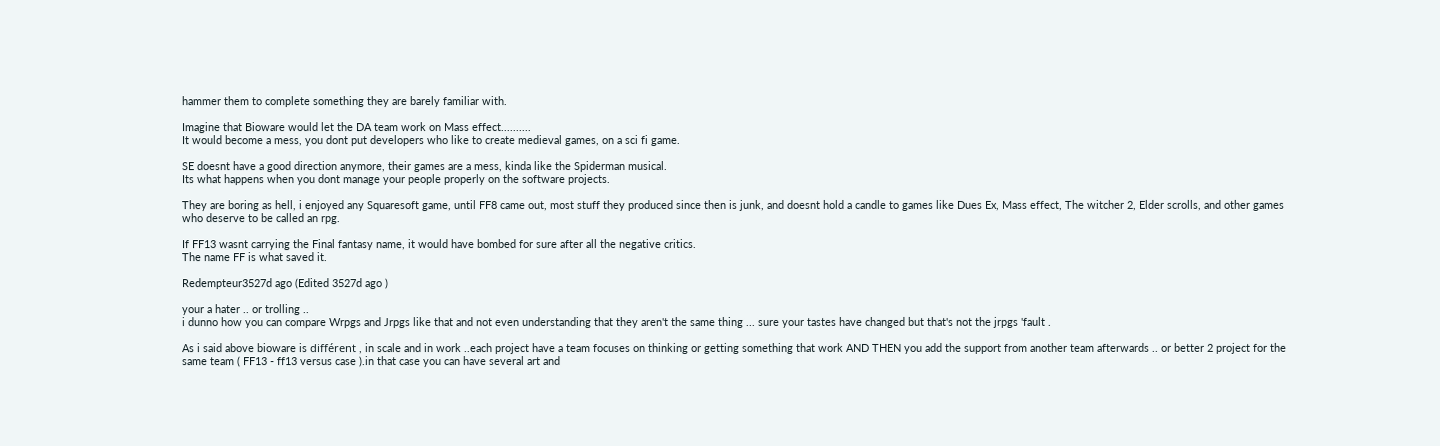hammer them to complete something they are barely familiar with.

Imagine that Bioware would let the DA team work on Mass effect..........
It would become a mess, you dont put developers who like to create medieval games, on a sci fi game.

SE doesnt have a good direction anymore, their games are a mess, kinda like the Spiderman musical.
Its what happens when you dont manage your people properly on the software projects.

They are boring as hell, i enjoyed any Squaresoft game, until FF8 came out, most stuff they produced since then is junk, and doesnt hold a candle to games like Dues Ex, Mass effect, The witcher 2, Elder scrolls, and other games who deserve to be called an rpg.

If FF13 wasnt carrying the Final fantasy name, it would have bombed for sure after all the negative critics.
The name FF is what saved it.

Redempteur3527d ago (Edited 3527d ago )

your a hater .. or trolling ..
i dunno how you can compare Wrpgs and Jrpgs like that and not even understanding that they aren't the same thing ... sure your tastes have changed but that's not the jrpgs 'fault .

As i said above bioware is différent , in scale and in work ..each project have a team focuses on thinking or getting something that work AND THEN you add the support from another team afterwards .. or better 2 project for the same team ( FF13 - ff13 versus case ).in that case you can have several art and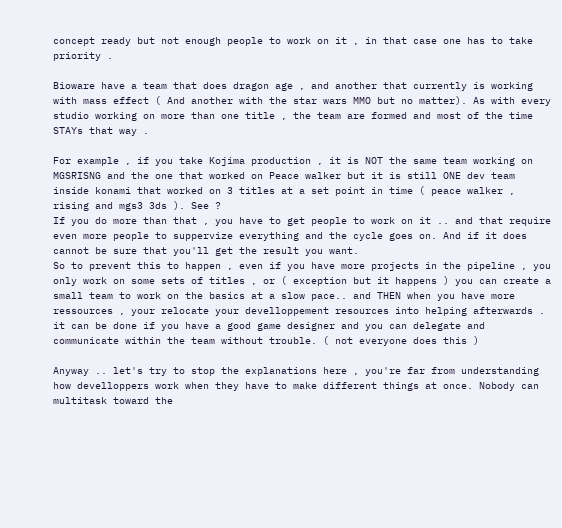concept ready but not enough people to work on it , in that case one has to take priority .

Bioware have a team that does dragon age , and another that currently is working with mass effect ( And another with the star wars MMO but no matter). As with every studio working on more than one title , the team are formed and most of the time STAYs that way .

For example , if you take Kojima production , it is NOT the same team working on MGSRISNG and the one that worked on Peace walker but it is still ONE dev team inside konami that worked on 3 titles at a set point in time ( peace walker , rising and mgs3 3ds ). See ?
If you do more than that , you have to get people to work on it .. and that require even more people to suppervize everything and the cycle goes on. And if it does cannot be sure that you'll get the result you want.
So to prevent this to happen , even if you have more projects in the pipeline , you only work on some sets of titles , or ( exception but it happens ) you can create a small team to work on the basics at a slow pace.. and THEN when you have more ressources , your relocate your develloppement resources into helping afterwards . it can be done if you have a good game designer and you can delegate and communicate within the team without trouble. ( not everyone does this )

Anyway .. let's try to stop the explanations here , you're far from understanding how develloppers work when they have to make different things at once. Nobody can multitask toward the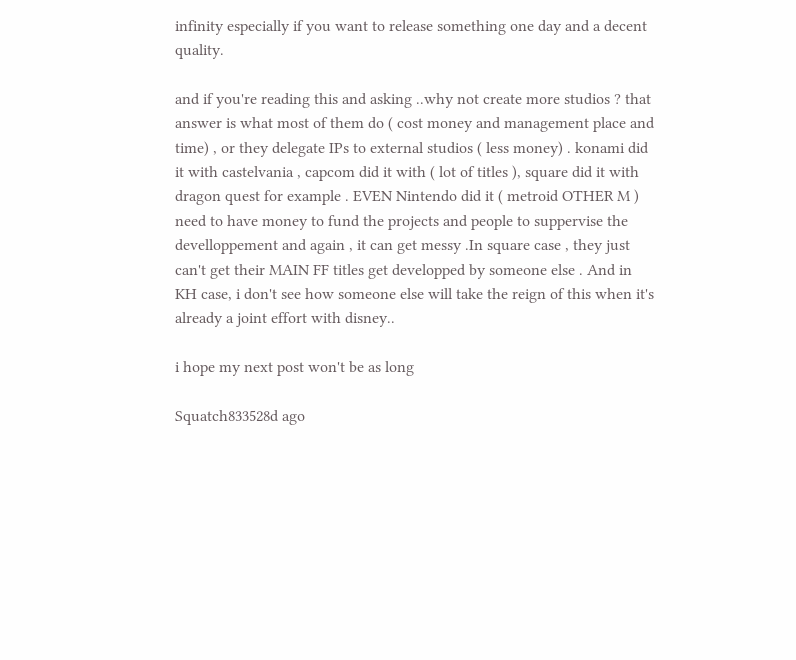infinity especially if you want to release something one day and a decent quality.

and if you're reading this and asking ..why not create more studios ? that answer is what most of them do ( cost money and management place and time) , or they delegate IPs to external studios ( less money) . konami did it with castelvania , capcom did it with ( lot of titles ), square did it with dragon quest for example . EVEN Nintendo did it ( metroid OTHER M ) need to have money to fund the projects and people to suppervise the develloppement and again , it can get messy .In square case , they just can't get their MAIN FF titles get developped by someone else . And in KH case, i don't see how someone else will take the reign of this when it's already a joint effort with disney..

i hope my next post won't be as long

Squatch833528d ago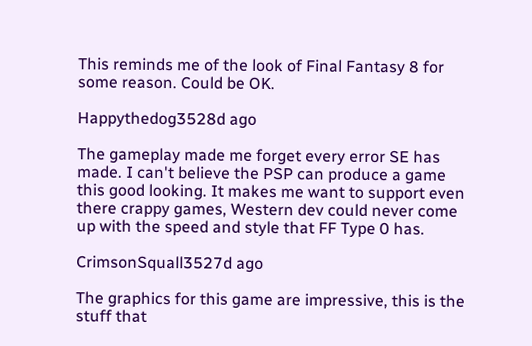This reminds me of the look of Final Fantasy 8 for some reason. Could be OK.

Happythedog3528d ago

The gameplay made me forget every error SE has made. I can't believe the PSP can produce a game this good looking. It makes me want to support even there crappy games, Western dev could never come up with the speed and style that FF Type 0 has.

CrimsonSquall3527d ago

The graphics for this game are impressive, this is the stuff that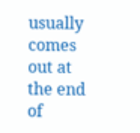usually comes out at the end of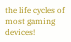the life cycles of most gaming devices!